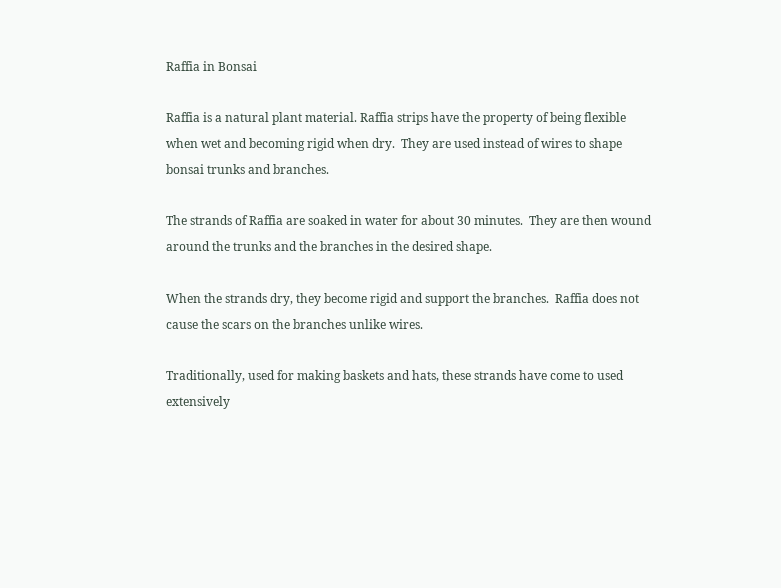Raffia in Bonsai

Raffia is a natural plant material. Raffia strips have the property of being flexible when wet and becoming rigid when dry.  They are used instead of wires to shape bonsai trunks and branches.

The strands of Raffia are soaked in water for about 30 minutes.  They are then wound around the trunks and the branches in the desired shape.

When the strands dry, they become rigid and support the branches.  Raffia does not cause the scars on the branches unlike wires.

Traditionally, used for making baskets and hats, these strands have come to used extensively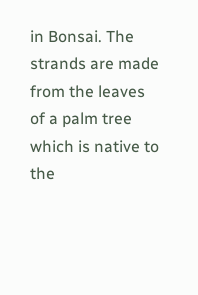in Bonsai. The strands are made from the leaves of a palm tree which is native to the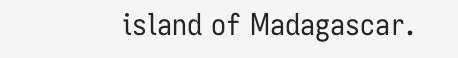island of Madagascar.